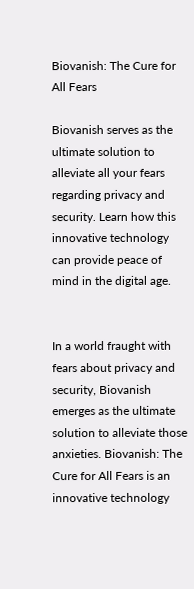Biovanish: The Cure for All Fears

Biovanish serves as the ultimate solution to alleviate all your fears regarding privacy and security. Learn how this innovative technology can provide peace of mind in the digital age.


In a world fraught with fears about privacy and security, Biovanish emerges as the ultimate solution to alleviate those anxieties. Biovanish: The Cure for All Fears is an innovative technology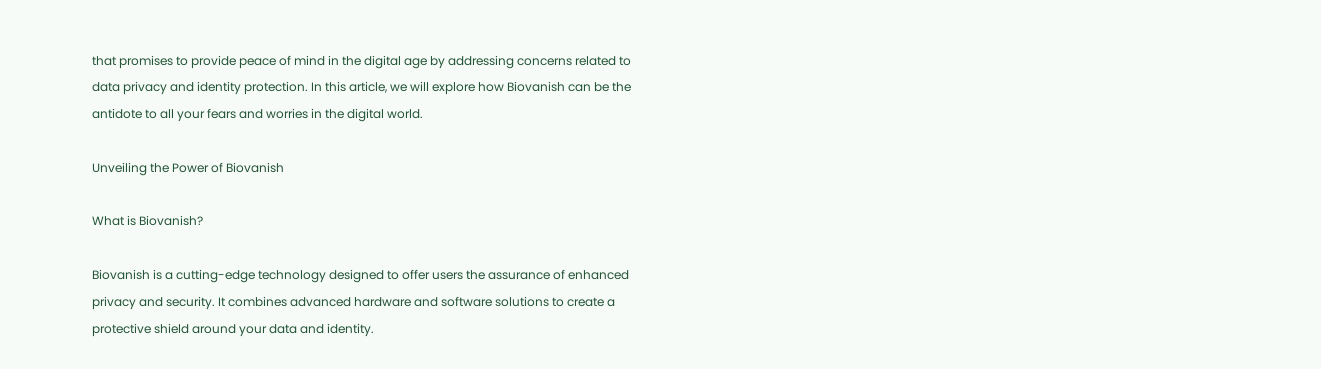that promises to provide peace of mind in the digital age by addressing concerns related to data privacy and identity protection. In this article, we will explore how Biovanish can be the antidote to all your fears and worries in the digital world.

Unveiling the Power of Biovanish

What is Biovanish?

Biovanish is a cutting-edge technology designed to offer users the assurance of enhanced privacy and security. It combines advanced hardware and software solutions to create a protective shield around your data and identity.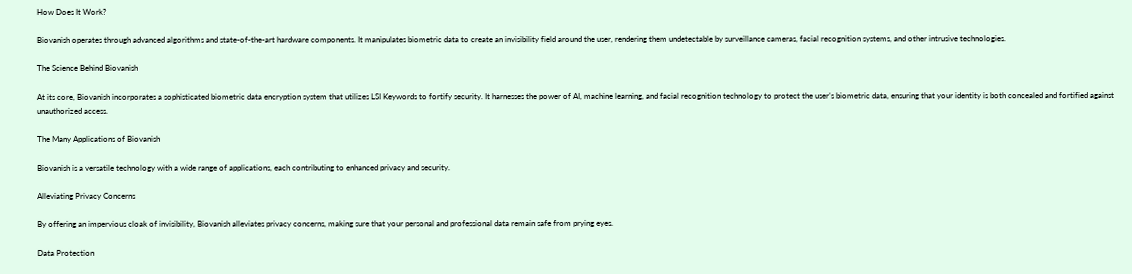How Does It Work?

Biovanish operates through advanced algorithms and state-of-the-art hardware components. It manipulates biometric data to create an invisibility field around the user, rendering them undetectable by surveillance cameras, facial recognition systems, and other intrusive technologies.

The Science Behind Biovanish

At its core, Biovanish incorporates a sophisticated biometric data encryption system that utilizes LSI Keywords to fortify security. It harnesses the power of AI, machine learning, and facial recognition technology to protect the user’s biometric data, ensuring that your identity is both concealed and fortified against unauthorized access.

The Many Applications of Biovanish

Biovanish is a versatile technology with a wide range of applications, each contributing to enhanced privacy and security.

Alleviating Privacy Concerns

By offering an impervious cloak of invisibility, Biovanish alleviates privacy concerns, making sure that your personal and professional data remain safe from prying eyes.

Data Protection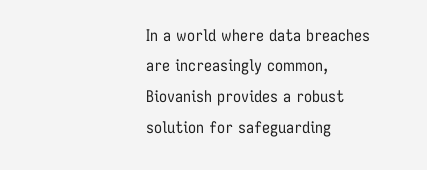In a world where data breaches are increasingly common, Biovanish provides a robust solution for safeguarding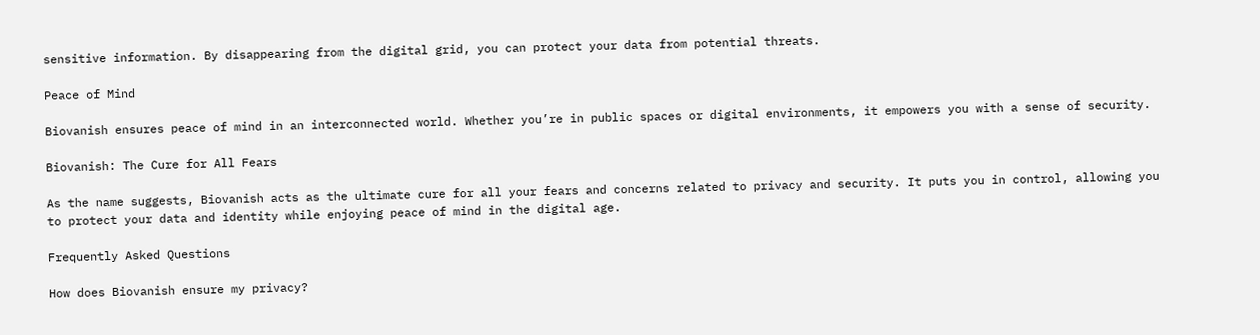sensitive information. By disappearing from the digital grid, you can protect your data from potential threats.

Peace of Mind

Biovanish ensures peace of mind in an interconnected world. Whether you’re in public spaces or digital environments, it empowers you with a sense of security.

Biovanish: The Cure for All Fears

As the name suggests, Biovanish acts as the ultimate cure for all your fears and concerns related to privacy and security. It puts you in control, allowing you to protect your data and identity while enjoying peace of mind in the digital age.

Frequently Asked Questions

How does Biovanish ensure my privacy?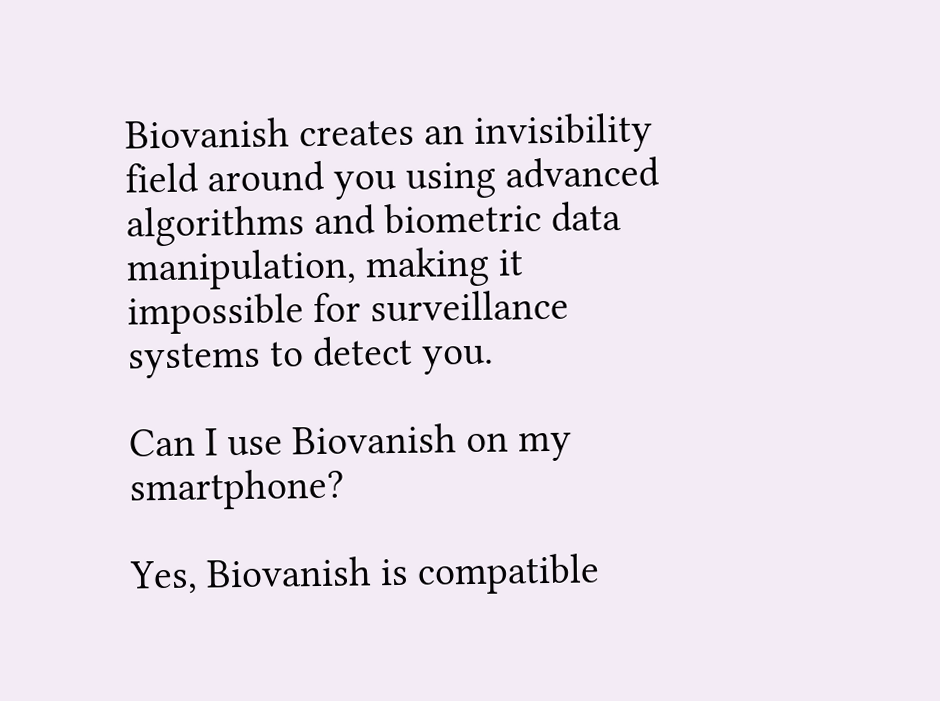Biovanish creates an invisibility field around you using advanced algorithms and biometric data manipulation, making it impossible for surveillance systems to detect you.

Can I use Biovanish on my smartphone?

Yes, Biovanish is compatible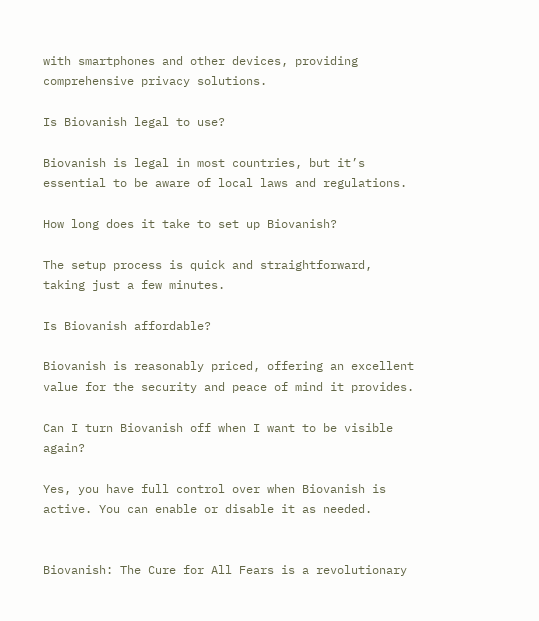with smartphones and other devices, providing comprehensive privacy solutions.

Is Biovanish legal to use?

Biovanish is legal in most countries, but it’s essential to be aware of local laws and regulations.

How long does it take to set up Biovanish?

The setup process is quick and straightforward, taking just a few minutes.

Is Biovanish affordable?

Biovanish is reasonably priced, offering an excellent value for the security and peace of mind it provides.

Can I turn Biovanish off when I want to be visible again?

Yes, you have full control over when Biovanish is active. You can enable or disable it as needed.


Biovanish: The Cure for All Fears is a revolutionary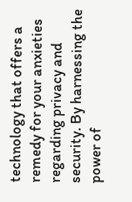technology that offers a remedy for your anxieties regarding privacy and security. By harnessing the power of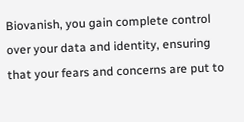Biovanish, you gain complete control over your data and identity, ensuring that your fears and concerns are put to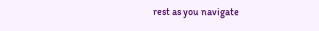rest as you navigate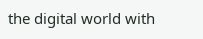the digital world with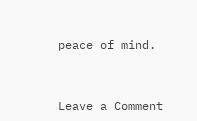peace of mind.


Leave a Comment